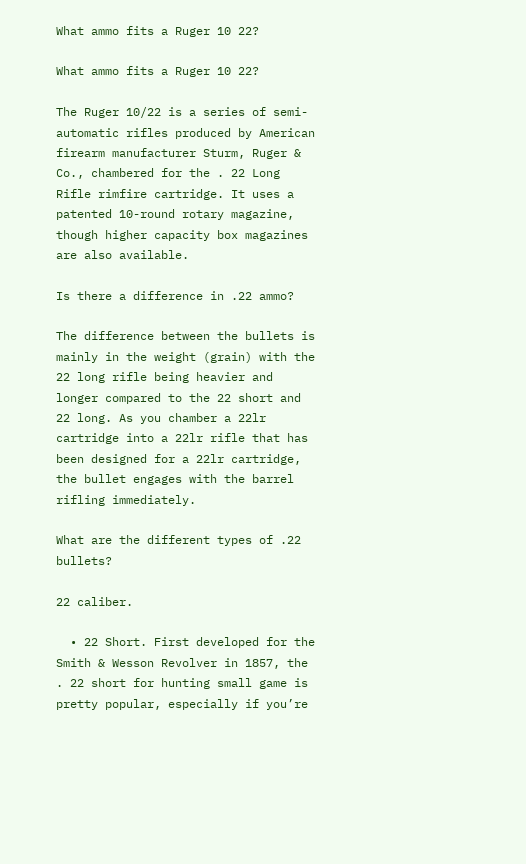What ammo fits a Ruger 10 22?

What ammo fits a Ruger 10 22?

The Ruger 10/22 is a series of semi-automatic rifles produced by American firearm manufacturer Sturm, Ruger & Co., chambered for the . 22 Long Rifle rimfire cartridge. It uses a patented 10-round rotary magazine, though higher capacity box magazines are also available.

Is there a difference in .22 ammo?

The difference between the bullets is mainly in the weight (grain) with the 22 long rifle being heavier and longer compared to the 22 short and 22 long. As you chamber a 22lr cartridge into a 22lr rifle that has been designed for a 22lr cartridge, the bullet engages with the barrel rifling immediately.

What are the different types of .22 bullets?

22 caliber.

  • 22 Short. First developed for the Smith & Wesson Revolver in 1857, the . 22 short for hunting small game is pretty popular, especially if you’re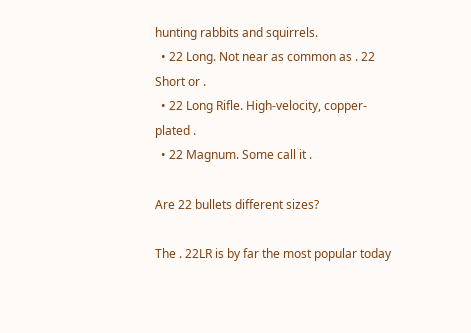hunting rabbits and squirrels.
  • 22 Long. Not near as common as . 22 Short or .
  • 22 Long Rifle. High-velocity, copper-plated .
  • 22 Magnum. Some call it .

Are 22 bullets different sizes?

The . 22LR is by far the most popular today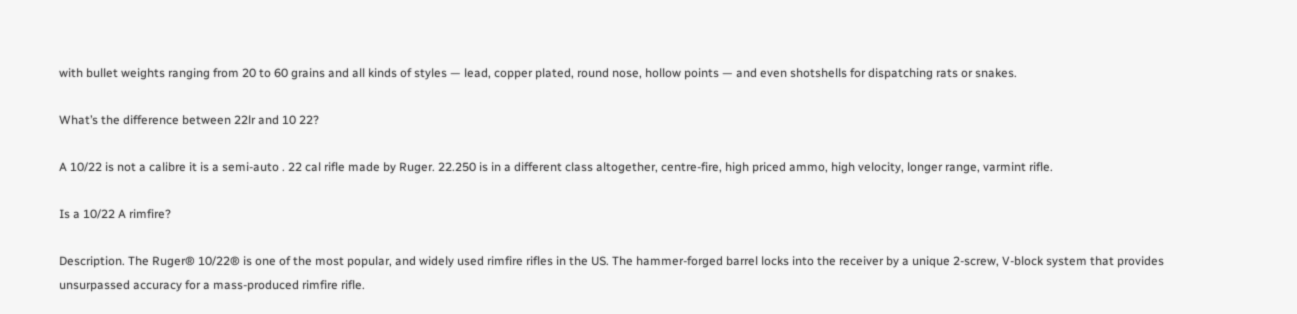with bullet weights ranging from 20 to 60 grains and all kinds of styles — lead, copper plated, round nose, hollow points — and even shotshells for dispatching rats or snakes.

What’s the difference between 22lr and 10 22?

A 10/22 is not a calibre it is a semi-auto . 22 cal rifle made by Ruger. 22.250 is in a different class altogether, centre-fire, high priced ammo, high velocity, longer range, varmint rifle.

Is a 10/22 A rimfire?

Description. The Ruger® 10/22® is one of the most popular, and widely used rimfire rifles in the US. The hammer-forged barrel locks into the receiver by a unique 2-screw, V-block system that provides unsurpassed accuracy for a mass-produced rimfire rifle.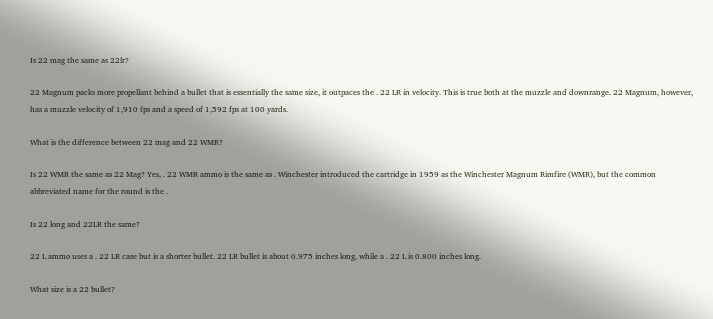Is 22 mag the same as 22lr?

22 Magnum packs more propellant behind a bullet that is essentially the same size, it outpaces the . 22 LR in velocity. This is true both at the muzzle and downrange. 22 Magnum, however, has a muzzle velocity of 1,910 fps and a speed of 1,592 fps at 100 yards.

What is the difference between 22 mag and 22 WMR?

Is 22 WMR the same as 22 Mag? Yes, . 22 WMR ammo is the same as . Winchester introduced the cartridge in 1959 as the Winchester Magnum Rimfire (WMR), but the common abbreviated name for the round is the .

Is 22 long and 22LR the same?

22 L ammo uses a . 22 LR case but is a shorter bullet. 22 LR bullet is about 0.975 inches long, while a . 22 L is 0.800 inches long.

What size is a 22 bullet?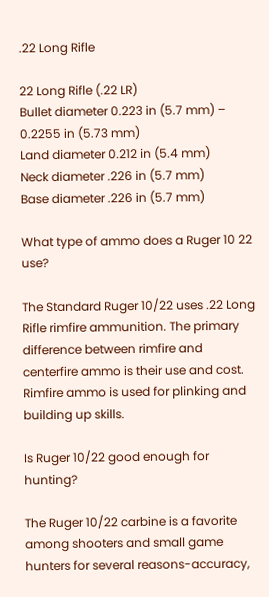.22 Long Rifle

22 Long Rifle (.22 LR)
Bullet diameter 0.223 in (5.7 mm) – 0.2255 in (5.73 mm)
Land diameter 0.212 in (5.4 mm)
Neck diameter .226 in (5.7 mm)
Base diameter .226 in (5.7 mm)

What type of ammo does a Ruger 10 22 use?

The Standard Ruger 10/22 uses .22 Long Rifle rimfire ammunition. The primary difference between rimfire and centerfire ammo is their use and cost. Rimfire ammo is used for plinking and building up skills.

Is Ruger 10/22 good enough for hunting?

The Ruger 10/22 carbine is a favorite among shooters and small game hunters for several reasons-accuracy,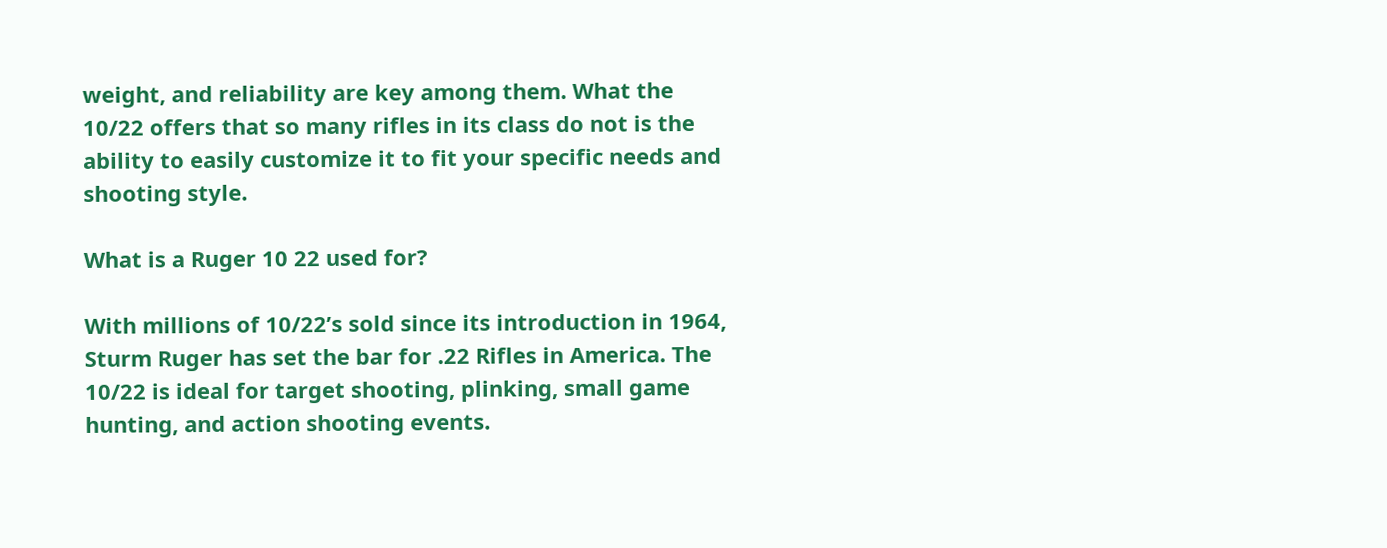weight, and reliability are key among them. What the 10/22 offers that so many rifles in its class do not is the ability to easily customize it to fit your specific needs and shooting style.

What is a Ruger 10 22 used for?

With millions of 10/22’s sold since its introduction in 1964, Sturm Ruger has set the bar for .22 Rifles in America. The 10/22 is ideal for target shooting, plinking, small game hunting, and action shooting events.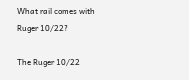What rail comes with Ruger 10/22?

The Ruger 10/22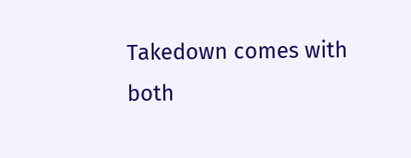Takedown comes with both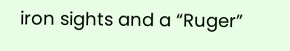iron sights and a “Ruger”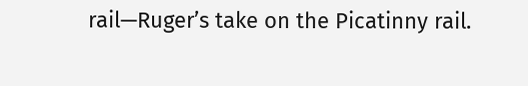rail—Ruger’s take on the Picatinny rail.